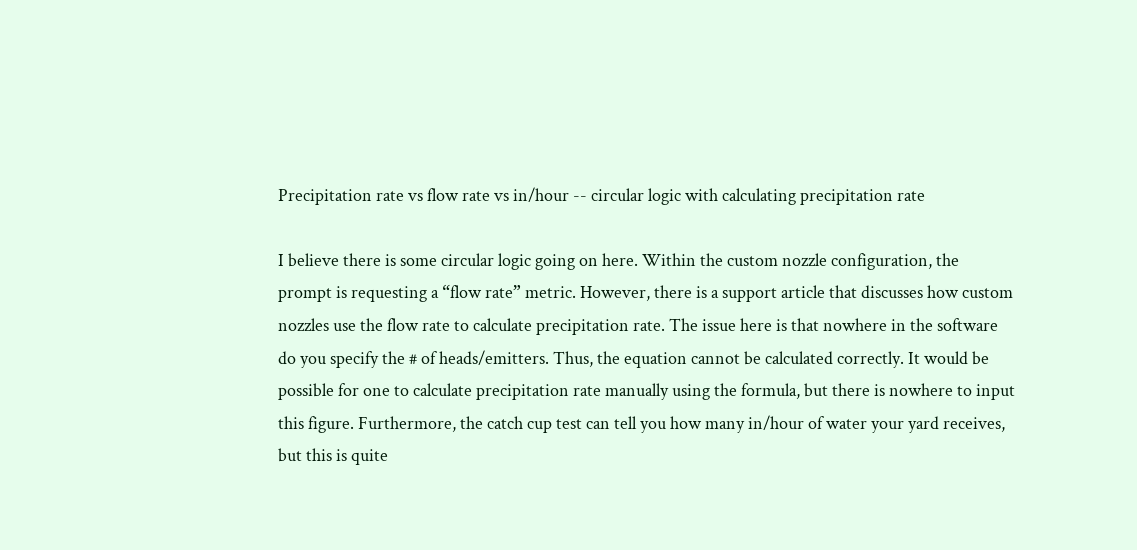Precipitation rate vs flow rate vs in/hour -- circular logic with calculating precipitation rate

I believe there is some circular logic going on here. Within the custom nozzle configuration, the prompt is requesting a “flow rate” metric. However, there is a support article that discusses how custom nozzles use the flow rate to calculate precipitation rate. The issue here is that nowhere in the software do you specify the # of heads/emitters. Thus, the equation cannot be calculated correctly. It would be possible for one to calculate precipitation rate manually using the formula, but there is nowhere to input this figure. Furthermore, the catch cup test can tell you how many in/hour of water your yard receives, but this is quite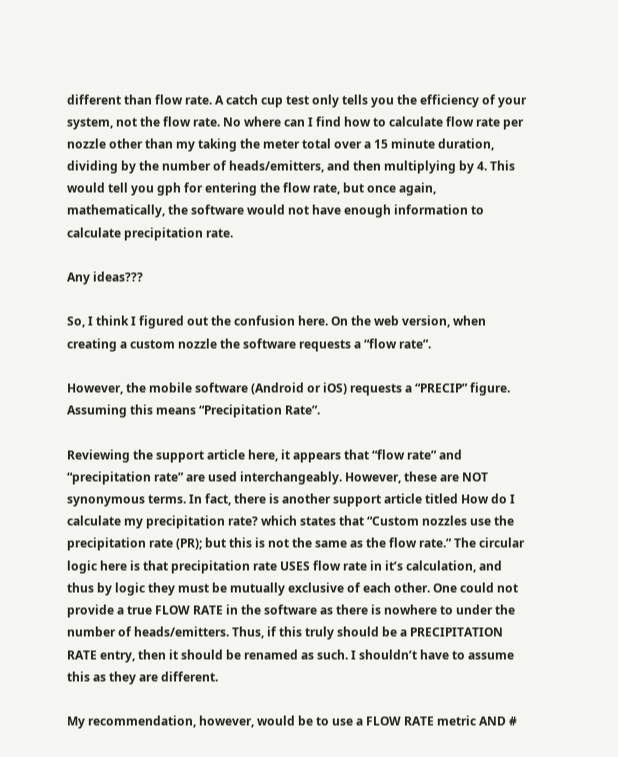different than flow rate. A catch cup test only tells you the efficiency of your system, not the flow rate. No where can I find how to calculate flow rate per nozzle other than my taking the meter total over a 15 minute duration, dividing by the number of heads/emitters, and then multiplying by 4. This would tell you gph for entering the flow rate, but once again, mathematically, the software would not have enough information to calculate precipitation rate.

Any ideas???

So, I think I figured out the confusion here. On the web version, when creating a custom nozzle the software requests a “flow rate”.

However, the mobile software (Android or iOS) requests a “PRECIP” figure. Assuming this means “Precipitation Rate”.

Reviewing the support article here, it appears that “flow rate” and “precipitation rate” are used interchangeably. However, these are NOT synonymous terms. In fact, there is another support article titled How do I calculate my precipitation rate? which states that “Custom nozzles use the precipitation rate (PR); but this is not the same as the flow rate.” The circular logic here is that precipitation rate USES flow rate in it’s calculation, and thus by logic they must be mutually exclusive of each other. One could not provide a true FLOW RATE in the software as there is nowhere to under the number of heads/emitters. Thus, if this truly should be a PRECIPITATION RATE entry, then it should be renamed as such. I shouldn’t have to assume this as they are different.

My recommendation, however, would be to use a FLOW RATE metric AND #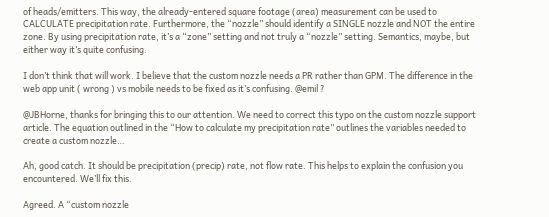of heads/emitters. This way, the already-entered square footage (area) measurement can be used to CALCULATE precipitation rate. Furthermore, the “nozzle” should identify a SINGLE nozzle and NOT the entire zone. By using precipitation rate, it’s a “zone” setting and not truly a “nozzle” setting. Semantics, maybe, but either way it’s quite confusing.

I don’t think that will work. I believe that the custom nozzle needs a PR rather than GPM. The difference in the web app unit ( wrong ) vs mobile needs to be fixed as it’s confusing. @emil ?

@JBHorne, thanks for bringing this to our attention. We need to correct this typo on the custom nozzle support article. The equation outlined in the “How to calculate my precipitation rate” outlines the variables needed to create a custom nozzle…

Ah, good catch. It should be precipitation (precip) rate, not flow rate. This helps to explain the confusion you encountered. We’ll fix this.

Agreed. A “custom nozzle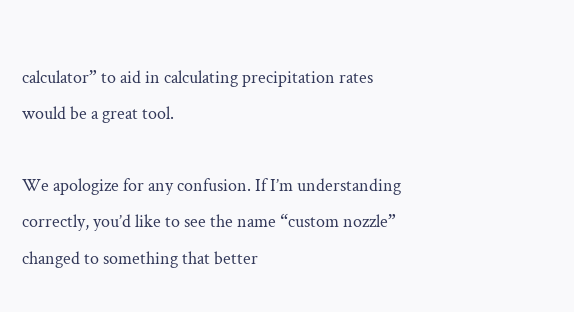calculator” to aid in calculating precipitation rates would be a great tool.

We apologize for any confusion. If I’m understanding correctly, you’d like to see the name “custom nozzle” changed to something that better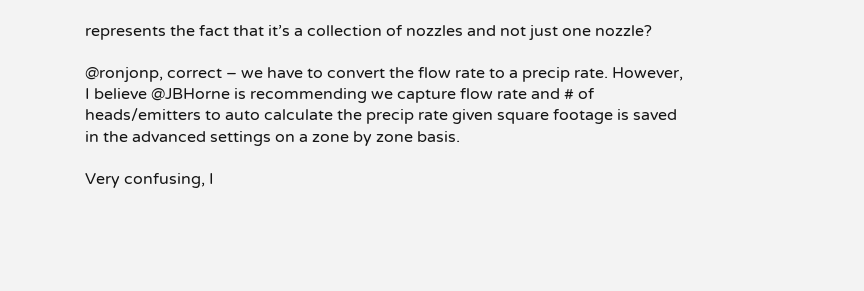represents the fact that it’s a collection of nozzles and not just one nozzle?

@ronjonp, correct – we have to convert the flow rate to a precip rate. However, I believe @JBHorne is recommending we capture flow rate and # of heads/emitters to auto calculate the precip rate given square footage is saved in the advanced settings on a zone by zone basis.

Very confusing, I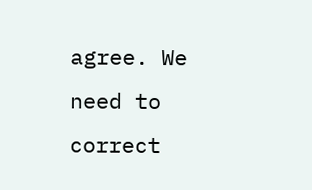agree. We need to correct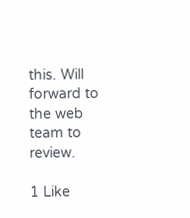this. Will forward to the web team to review.

1 Like